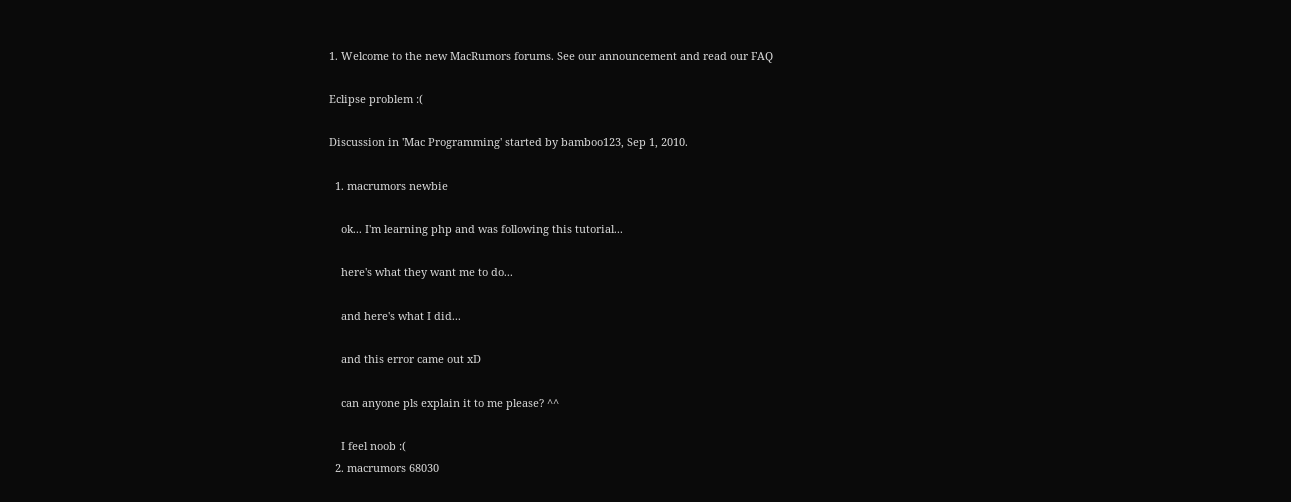1. Welcome to the new MacRumors forums. See our announcement and read our FAQ

Eclipse problem :(

Discussion in 'Mac Programming' started by bamboo123, Sep 1, 2010.

  1. macrumors newbie

    ok... I'm learning php and was following this tutorial...

    here's what they want me to do...

    and here's what I did...

    and this error came out xD

    can anyone pls explain it to me please? ^^

    I feel noob :(
  2. macrumors 68030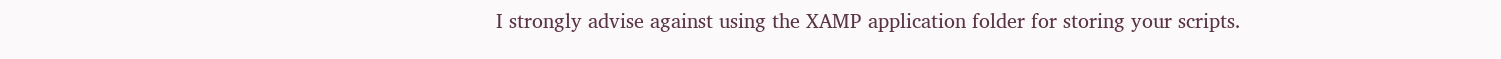I strongly advise against using the XAMP application folder for storing your scripts.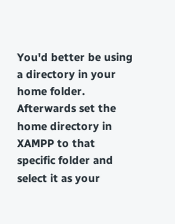You'd better be using a directory in your home folder. Afterwards set the home directory in XAMPP to that specific folder and select it as your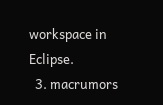workspace in Eclipse.
  3. macrumors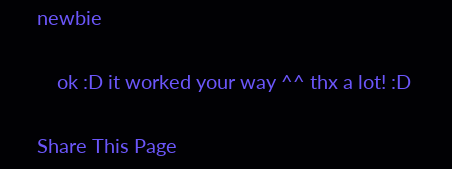newbie

    ok :D it worked your way ^^ thx a lot! :D

Share This Page